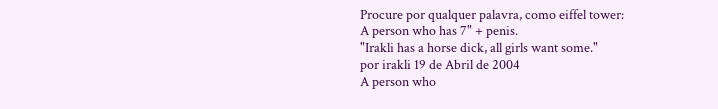Procure por qualquer palavra, como eiffel tower:
A person who has 7" + penis.
"Irakli has a horse dick, all girls want some."
por irakli 19 de Abril de 2004
A person who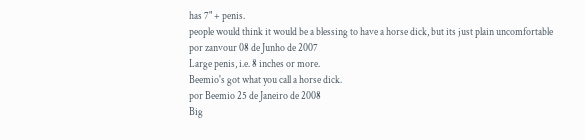has 7" + penis.
people would think it would be a blessing to have a horse dick, but its just plain uncomfortable
por zanvour 08 de Junho de 2007
Large penis, i.e. 8 inches or more.
Beemio's got what you call a horse dick.
por Beemio 25 de Janeiro de 2008
Big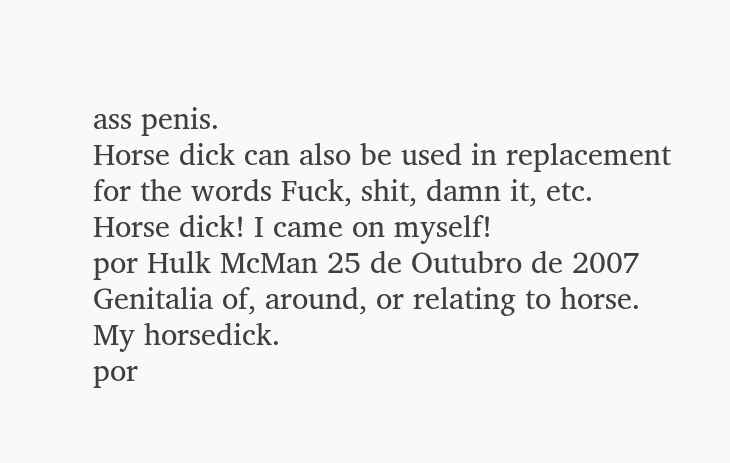ass penis.
Horse dick can also be used in replacement for the words Fuck, shit, damn it, etc.
Horse dick! I came on myself!
por Hulk McMan 25 de Outubro de 2007
Genitalia of, around, or relating to horse.
My horsedick.
por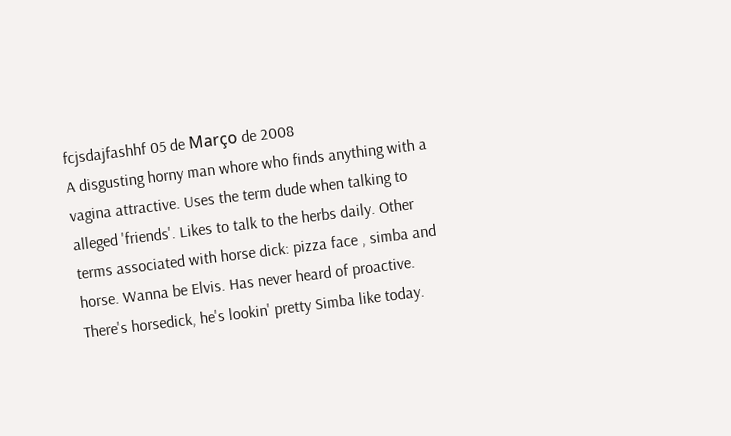fcjsdajfashhf 05 de Março de 2008
A disgusting horny man whore who finds anything with a vagina attractive. Uses the term dude when talking to alleged 'friends'. Likes to talk to the herbs daily. Other terms associated with horse dick: pizza face , simba and horse. Wanna be Elvis. Has never heard of proactive.
There's horsedick, he's lookin' pretty Simba like today.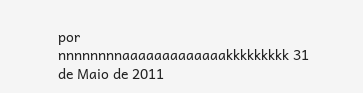por nnnnnnnnaaaaaaaaaaaaakkkkkkkkk 31 de Maio de 2011